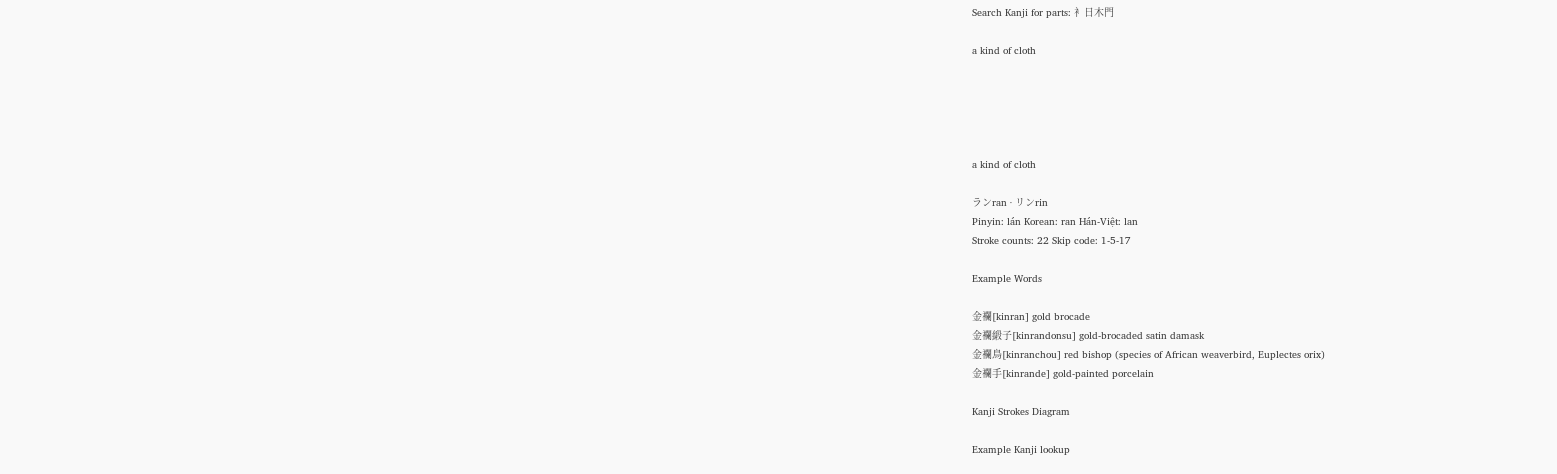Search Kanji for parts: 衤日木門

a kind of cloth





a kind of cloth

ランran · リンrin
Pinyin: lán Korean: ran Hán-Việt: lan
Stroke counts: 22 Skip code: 1-5-17

Example Words

金襴[kinran] gold brocade
金襴緞子[kinrandonsu] gold-brocaded satin damask
金襴鳥[kinranchou] red bishop (species of African weaverbird, Euplectes orix)
金襴手[kinrande] gold-painted porcelain

Kanji Strokes Diagram

Example Kanji lookup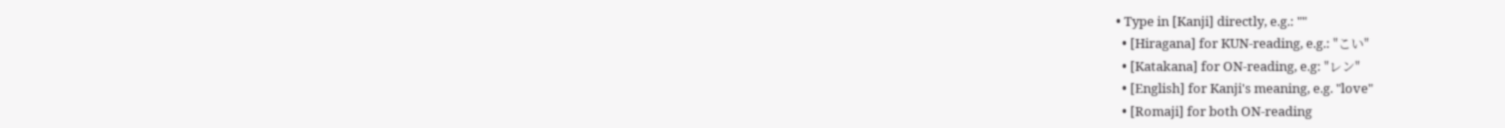• Type in [Kanji] directly, e.g.: ""
  • [Hiragana] for KUN-reading, e.g.: "こい"
  • [Katakana] for ON-reading, e.g: "レン"
  • [English] for Kanji's meaning, e.g. "love"
  • [Romaji] for both ON-reading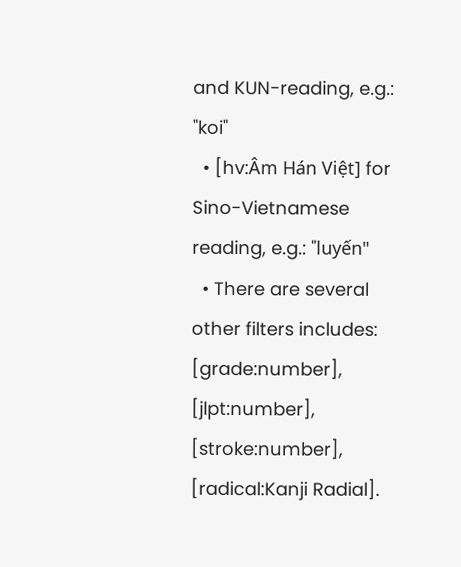and KUN-reading, e.g.: "koi"
  • [hv:Âm Hán Việt] for Sino-Vietnamese reading, e.g.: "luyến"
  • There are several other filters includes: [grade:number], [jlpt:number], [stroke:number], [radical:Kanji Radial].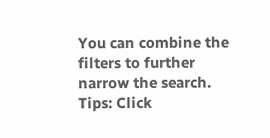You can combine the filters to further narrow the search. Tips: Click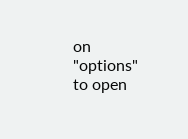on "options" to open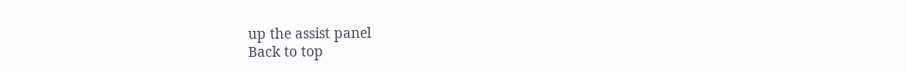up the assist panel
Back to top